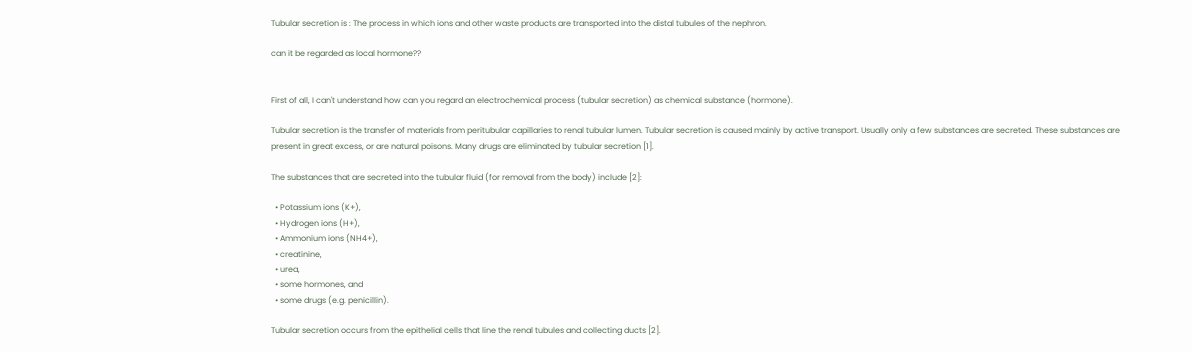Tubular secretion is : The process in which ions and other waste products are transported into the distal tubules of the nephron.

can it be regarded as local hormone??


First of all, I can't understand how can you regard an electrochemical process (tubular secretion) as chemical substance (hormone).

Tubular secretion is the transfer of materials from peritubular capillaries to renal tubular lumen. Tubular secretion is caused mainly by active transport. Usually only a few substances are secreted. These substances are present in great excess, or are natural poisons. Many drugs are eliminated by tubular secretion [1].

The substances that are secreted into the tubular fluid (for removal from the body) include [2]:

  • Potassium ions (K+),
  • Hydrogen ions (H+),
  • Ammonium ions (NH4+),
  • creatinine,
  • urea,
  • some hormones, and
  • some drugs (e.g. penicillin).

Tubular secretion occurs from the epithelial cells that line the renal tubules and collecting ducts [2].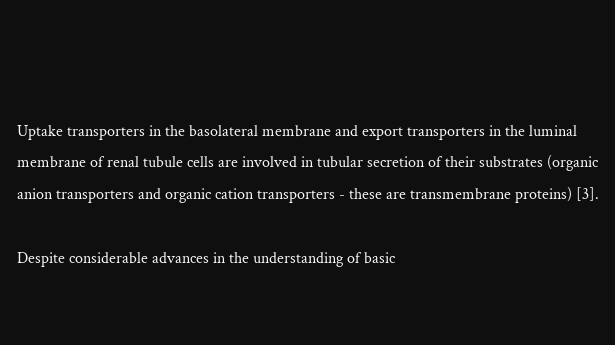Uptake transporters in the basolateral membrane and export transporters in the luminal membrane of renal tubule cells are involved in tubular secretion of their substrates (organic anion transporters and organic cation transporters - these are transmembrane proteins) [3].

Despite considerable advances in the understanding of basic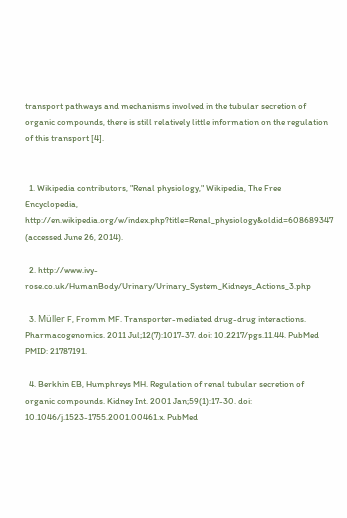transport pathways and mechanisms involved in the tubular secretion of organic compounds, there is still relatively little information on the regulation of this transport [4].


  1. Wikipedia contributors, "Renal physiology," Wikipedia, The Free Encyclopedia, http://en.wikipedia.org/w/index.php?title=Renal_physiology&oldid=608689347 (accessed June 26, 2014).

  2. http://www.ivy-rose.co.uk/HumanBody/Urinary/Urinary_System_Kidneys_Actions_3.php

  3. Müller F, Fromm MF. Transporter-mediated drug-drug interactions. Pharmacogenomics. 2011 Jul;12(7):1017-37. doi: 10.2217/pgs.11.44. PubMed PMID: 21787191.

  4. Berkhin EB, Humphreys MH. Regulation of renal tubular secretion of organic compounds. Kidney Int. 2001 Jan;59(1):17-30. doi: 10.1046/j.1523-1755.2001.00461.x. PubMed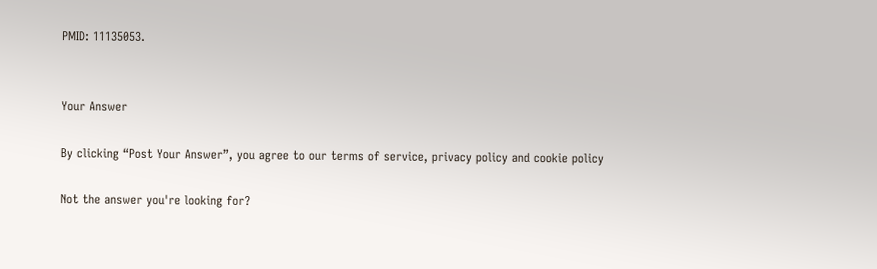PMID: 11135053.


Your Answer

By clicking “Post Your Answer”, you agree to our terms of service, privacy policy and cookie policy

Not the answer you're looking for?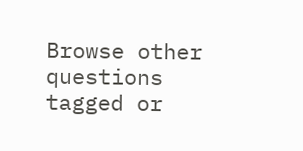Browse other questions tagged or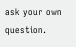ask your own question.